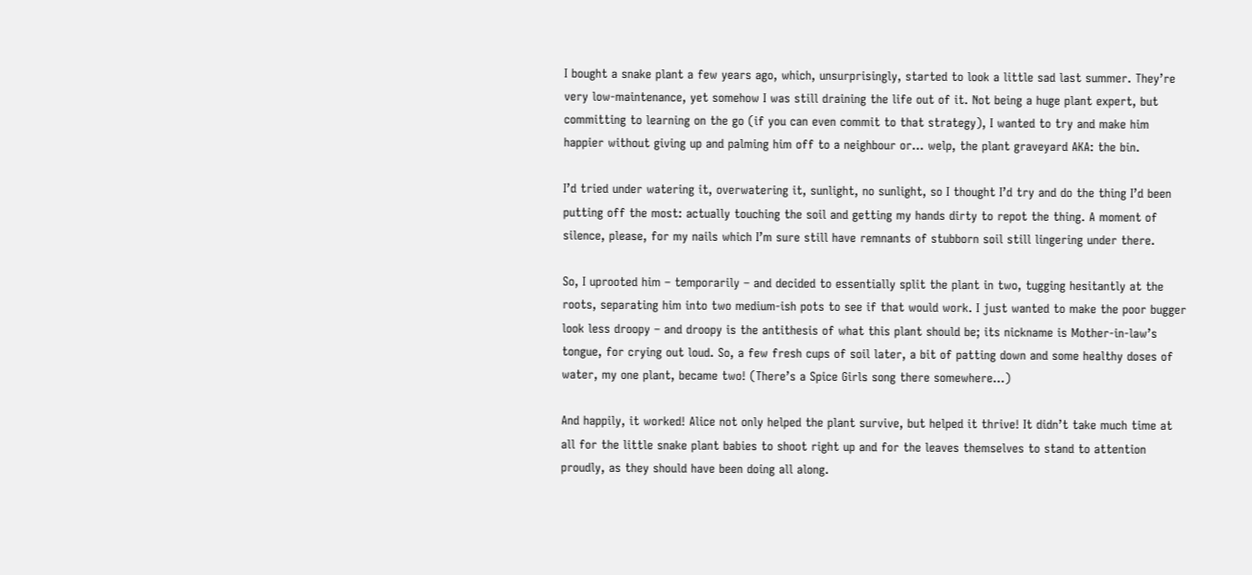I bought a snake plant a few years ago, which, unsurprisingly, started to look a little sad last summer. They’re very low-maintenance, yet somehow I was still draining the life out of it. Not being a huge plant expert, but committing to learning on the go (if you can even commit to that strategy), I wanted to try and make him happier without giving up and palming him off to a neighbour or… welp, the plant graveyard AKA: the bin.

I’d tried under watering it, overwatering it, sunlight, no sunlight, so I thought I’d try and do the thing I’d been putting off the most: actually touching the soil and getting my hands dirty to repot the thing. A moment of silence, please, for my nails which I’m sure still have remnants of stubborn soil still lingering under there.

So, I uprooted him – temporarily – and decided to essentially split the plant in two, tugging hesitantly at the roots, separating him into two medium-ish pots to see if that would work. I just wanted to make the poor bugger look less droopy – and droopy is the antithesis of what this plant should be; its nickname is Mother-in-law’s tongue, for crying out loud. So, a few fresh cups of soil later, a bit of patting down and some healthy doses of water, my one plant, became two! (There’s a Spice Girls song there somewhere…)

And happily, it worked! Alice not only helped the plant survive, but helped it thrive! It didn’t take much time at all for the little snake plant babies to shoot right up and for the leaves themselves to stand to attention proudly, as they should have been doing all along.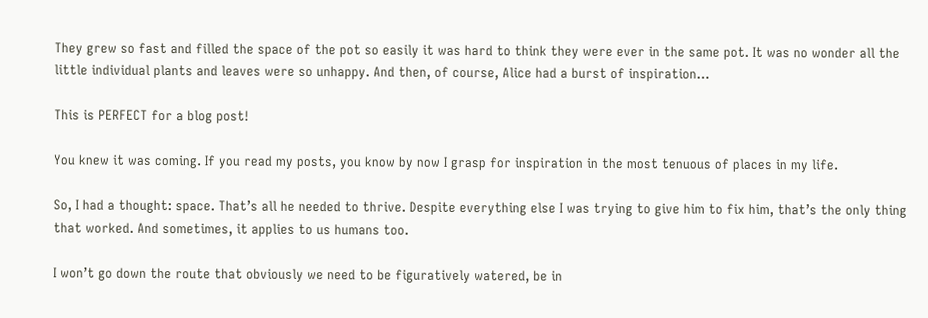They grew so fast and filled the space of the pot so easily it was hard to think they were ever in the same pot. It was no wonder all the little individual plants and leaves were so unhappy. And then, of course, Alice had a burst of inspiration…

This is PERFECT for a blog post!

You knew it was coming. If you read my posts, you know by now I grasp for inspiration in the most tenuous of places in my life.

So, I had a thought: space. That’s all he needed to thrive. Despite everything else I was trying to give him to fix him, that’s the only thing that worked. And sometimes, it applies to us humans too.

I won’t go down the route that obviously we need to be figuratively watered, be in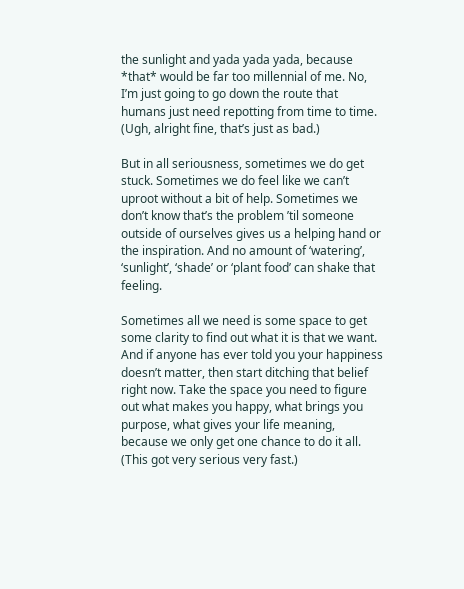the sunlight and yada yada yada, because *that* would be far too millennial of me. No, I’m just going to go down the route that humans just need repotting from time to time. (Ugh, alright fine, that’s just as bad.)

But in all seriousness, sometimes we do get stuck. Sometimes we do feel like we can’t uproot without a bit of help. Sometimes we don’t know that’s the problem ’til someone outside of ourselves gives us a helping hand or the inspiration. And no amount of ‘watering’, ‘sunlight’, ‘shade’ or ‘plant food’ can shake that feeling.

Sometimes all we need is some space to get some clarity to find out what it is that we want. And if anyone has ever told you your happiness doesn’t matter, then start ditching that belief right now. Take the space you need to figure out what makes you happy, what brings you purpose, what gives your life meaning, because we only get one chance to do it all. (This got very serious very fast.)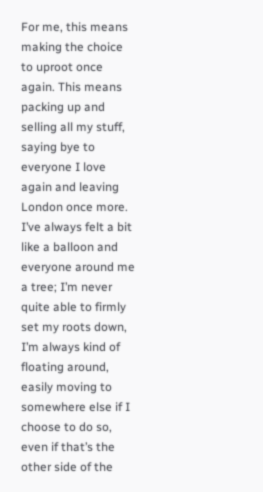For me, this means making the choice to uproot once again. This means packing up and selling all my stuff, saying bye to everyone I love again and leaving London once more. I’ve always felt a bit like a balloon and everyone around me a tree; I’m never quite able to firmly set my roots down, I’m always kind of floating around, easily moving to somewhere else if I choose to do so, even if that’s the other side of the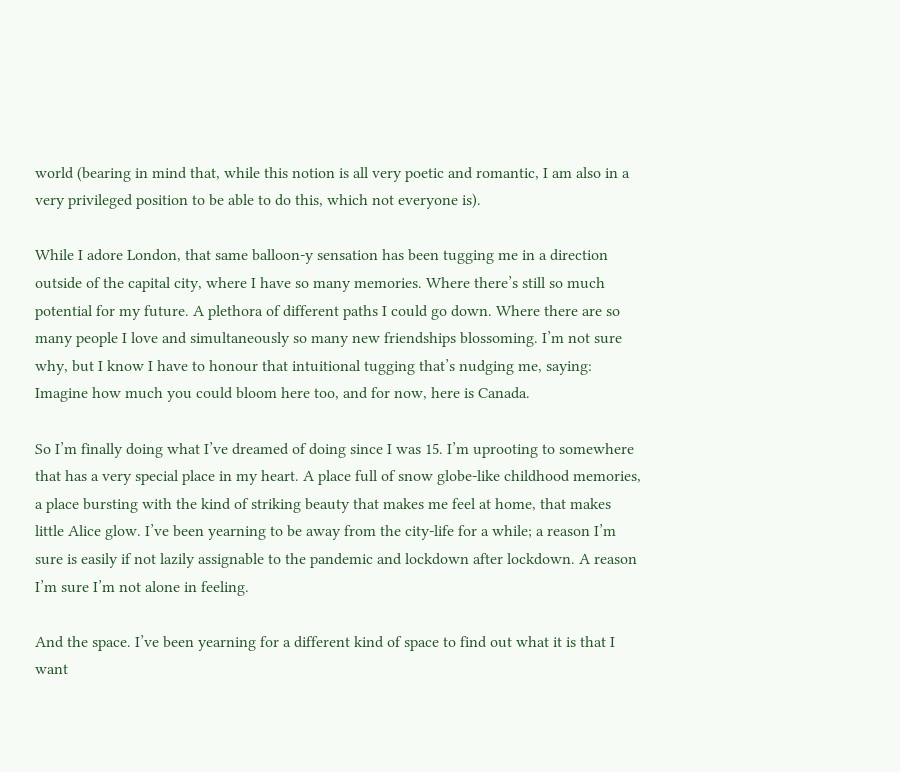world (bearing in mind that, while this notion is all very poetic and romantic, I am also in a very privileged position to be able to do this, which not everyone is).

While I adore London, that same balloon-y sensation has been tugging me in a direction outside of the capital city, where I have so many memories. Where there’s still so much potential for my future. A plethora of different paths I could go down. Where there are so many people I love and simultaneously so many new friendships blossoming. I’m not sure why, but I know I have to honour that intuitional tugging that’s nudging me, saying: Imagine how much you could bloom here too, and for now, here is Canada.

So I’m finally doing what I’ve dreamed of doing since I was 15. I’m uprooting to somewhere that has a very special place in my heart. A place full of snow globe-like childhood memories, a place bursting with the kind of striking beauty that makes me feel at home, that makes little Alice glow. I’ve been yearning to be away from the city-life for a while; a reason I’m sure is easily if not lazily assignable to the pandemic and lockdown after lockdown. A reason I’m sure I’m not alone in feeling.

And the space. I’ve been yearning for a different kind of space to find out what it is that I want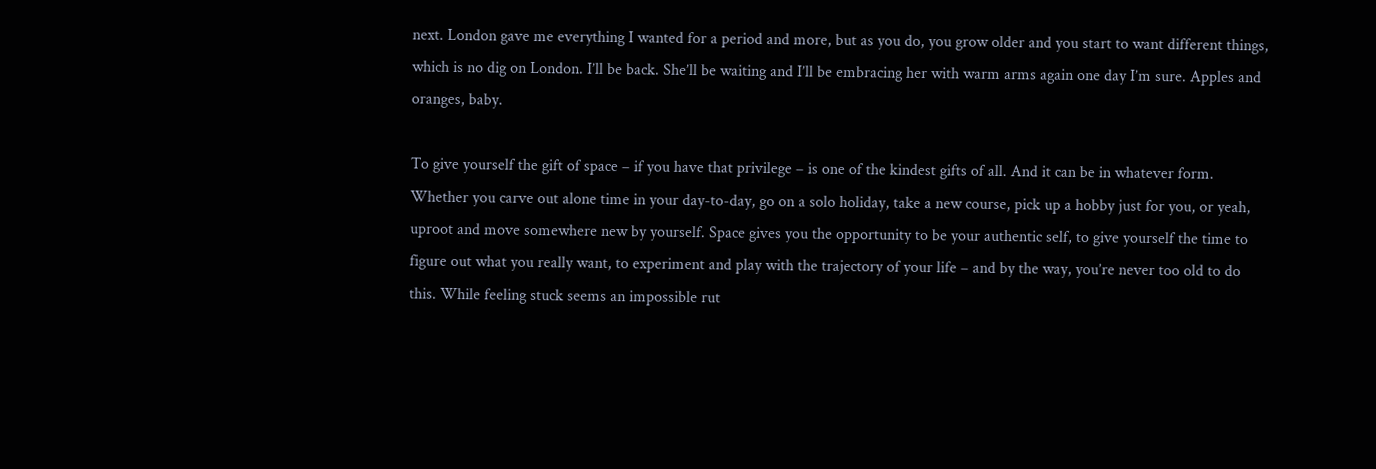next. London gave me everything I wanted for a period and more, but as you do, you grow older and you start to want different things, which is no dig on London. I’ll be back. She’ll be waiting and I’ll be embracing her with warm arms again one day I’m sure. Apples and oranges, baby.

To give yourself the gift of space – if you have that privilege – is one of the kindest gifts of all. And it can be in whatever form. Whether you carve out alone time in your day-to-day, go on a solo holiday, take a new course, pick up a hobby just for you, or yeah, uproot and move somewhere new by yourself. Space gives you the opportunity to be your authentic self, to give yourself the time to figure out what you really want, to experiment and play with the trajectory of your life – and by the way, you’re never too old to do this. While feeling stuck seems an impossible rut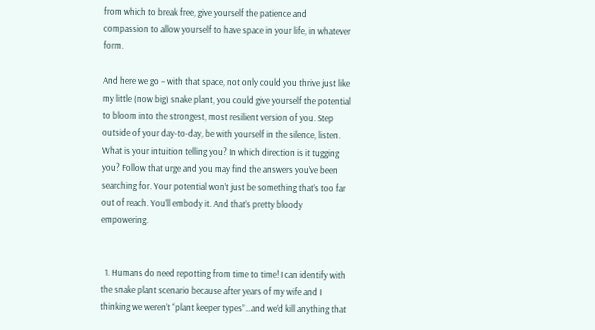from which to break free, give yourself the patience and compassion to allow yourself to have space in your life, in whatever form.

And here we go – with that space, not only could you thrive just like my little (now big) snake plant, you could give yourself the potential to bloom into the strongest, most resilient version of you. Step outside of your day-to-day, be with yourself in the silence, listen. What is your intuition telling you? In which direction is it tugging you? Follow that urge and you may find the answers you’ve been searching for. Your potential won’t just be something that’s too far out of reach. You’ll embody it. And that’s pretty bloody empowering.


  1. Humans do need repotting from time to time! I can identify with the snake plant scenario because after years of my wife and I thinking we weren’t “plant keeper types”…and we’d kill anything that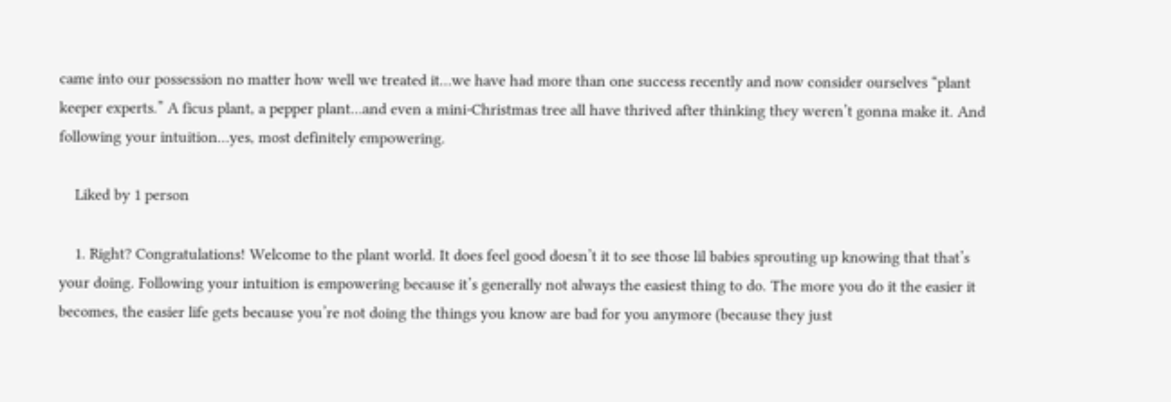came into our possession no matter how well we treated it…we have had more than one success recently and now consider ourselves “plant keeper experts.” A ficus plant, a pepper plant…and even a mini-Christmas tree all have thrived after thinking they weren’t gonna make it. And following your intuition…yes, most definitely empowering.

    Liked by 1 person

    1. Right? Congratulations! Welcome to the plant world. It does feel good doesn’t it to see those lil babies sprouting up knowing that that’s your doing. Following your intuition is empowering because it’s generally not always the easiest thing to do. The more you do it the easier it becomes, the easier life gets because you’re not doing the things you know are bad for you anymore (because they just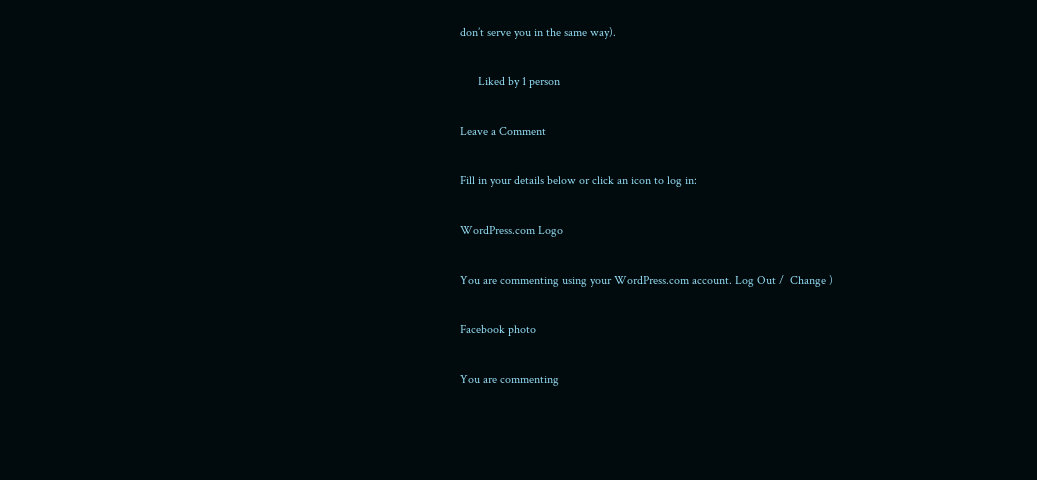don’t serve you in the same way).

      Liked by 1 person

Leave a Comment

Fill in your details below or click an icon to log in:

WordPress.com Logo

You are commenting using your WordPress.com account. Log Out /  Change )

Facebook photo

You are commenting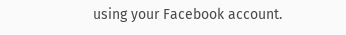using your Facebook account.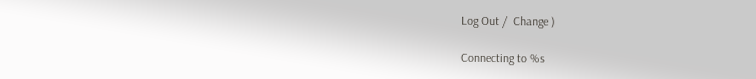Log Out /  Change )

Connecting to %s